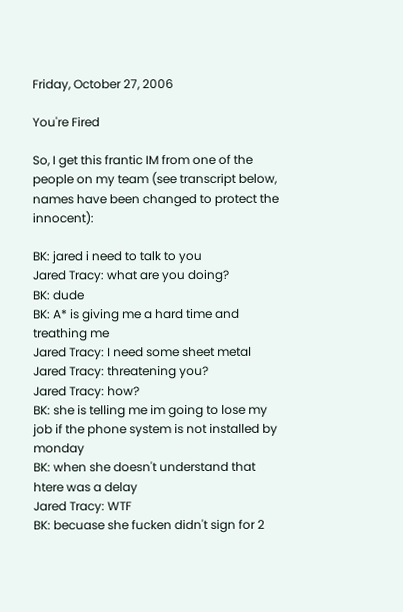Friday, October 27, 2006

You're Fired

So, I get this frantic IM from one of the people on my team (see transcript below, names have been changed to protect the innocent):

BK: jared i need to talk to you
Jared Tracy: what are you doing?
BK: dude
BK: A* is giving me a hard time and treathing me
Jared Tracy: I need some sheet metal
Jared Tracy: threatening you?
Jared Tracy: how?
BK: she is telling me im going to lose my job if the phone system is not installed by monday
BK: when she doesn't understand that htere was a delay
Jared Tracy: WTF
BK: becuase she fucken didn't sign for 2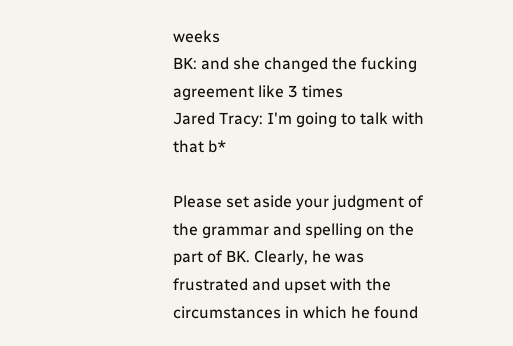weeks
BK: and she changed the fucking agreement like 3 times
Jared Tracy: I'm going to talk with that b*

Please set aside your judgment of the grammar and spelling on the part of BK. Clearly, he was frustrated and upset with the circumstances in which he found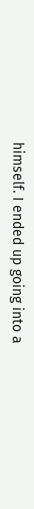himself. I ended up going into a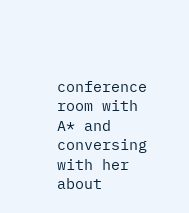conference room with A* and conversing with her about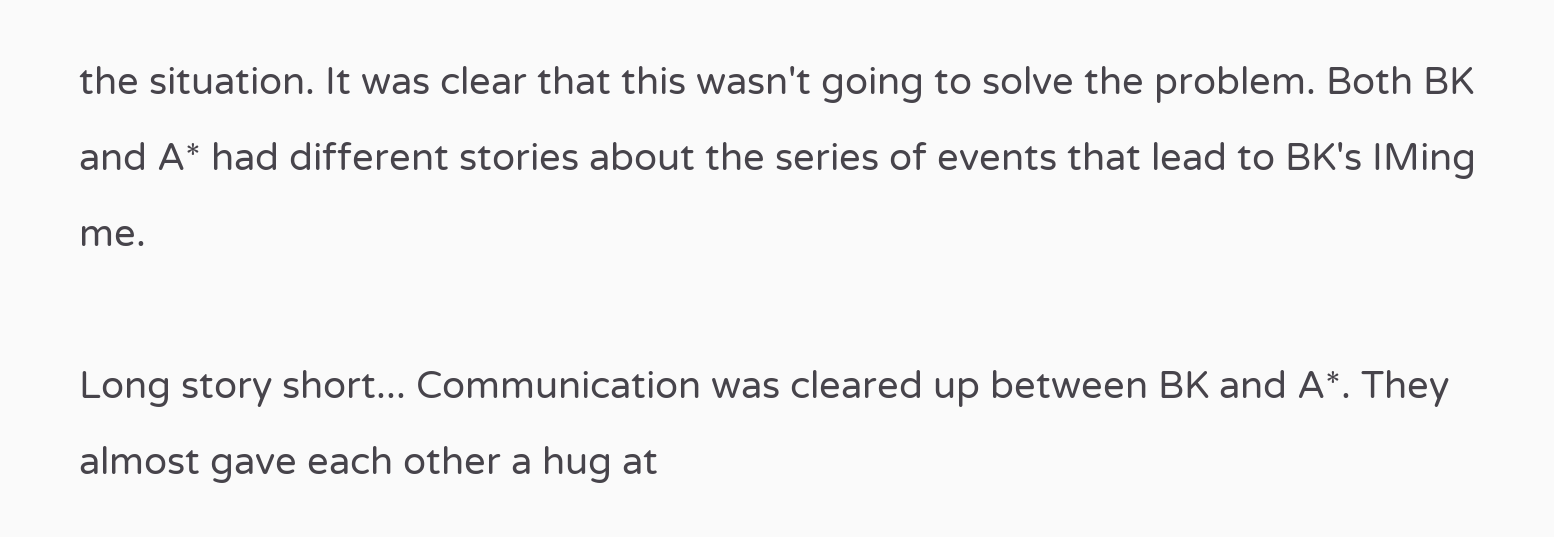the situation. It was clear that this wasn't going to solve the problem. Both BK and A* had different stories about the series of events that lead to BK's IMing me.

Long story short... Communication was cleared up between BK and A*. They almost gave each other a hug at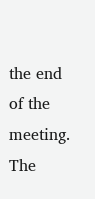the end of the meeting. The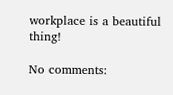workplace is a beautiful thing!

No comments: